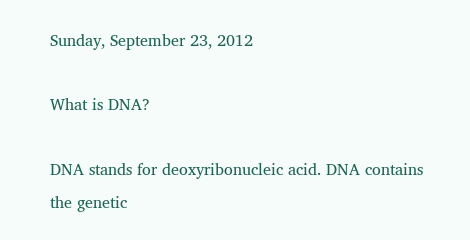Sunday, September 23, 2012

What is DNA?

DNA stands for deoxyribonucleic acid. DNA contains the genetic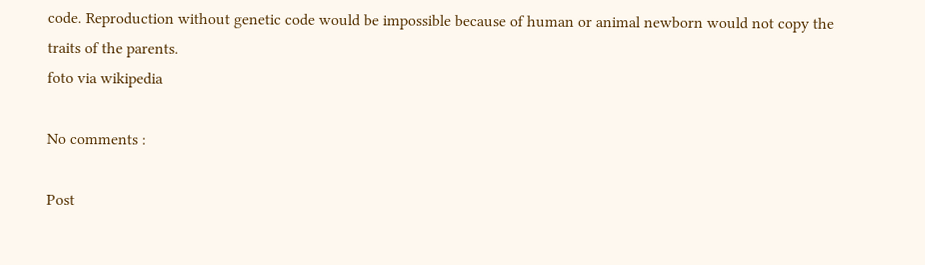code. Reproduction without genetic code would be impossible because of human or animal newborn would not copy the traits of the parents.
foto via wikipedia

No comments :

Post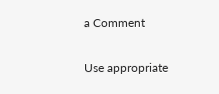a Comment

Use appropriate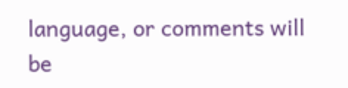language, or comments will be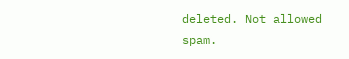deleted. Not allowed spam.